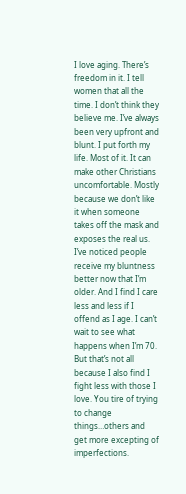I love aging. There’s freedom in it. I tell women that all the time. I don’t think they believe me. I’ve always been very upfront and blunt. I put forth my life. Most of it. It can make other Christians uncomfortable. Mostly because we don’t like it when someone takes off the mask and exposes the real us. I’ve noticed people receive my bluntness better now that I’m older. And I find I care less and less if I offend as I age. I can’t wait to see what happens when I’m 70. But that’s not all because I also find I fight less with those I love. You tire of trying to change things…others and get more excepting of imperfections.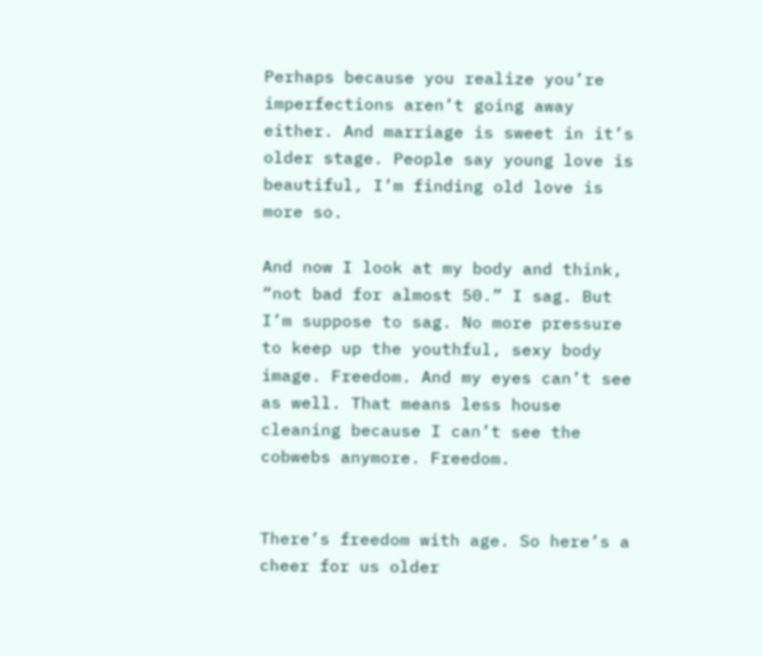Perhaps because you realize you’re imperfections aren’t going away either. And marriage is sweet in it’s older stage. People say young love is beautiful, I’m finding old love is more so.

And now I look at my body and think, “not bad for almost 50.” I sag. But I’m suppose to sag. No more pressure to keep up the youthful, sexy body image. Freedom. And my eyes can’t see as well. That means less house cleaning because I can’t see the cobwebs anymore. Freedom.


There’s freedom with age. So here’s a cheer for us older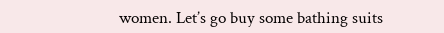women. Let’s go buy some bathing suits